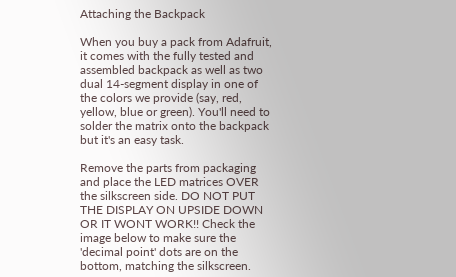Attaching the Backpack

When you buy a pack from Adafruit, it comes with the fully tested and assembled backpack as well as two dual 14-segment display in one of the colors we provide (say, red, yellow, blue or green). You'll need to solder the matrix onto the backpack but it's an easy task.

Remove the parts from packaging and place the LED matrices OVER the silkscreen side. DO NOT PUT THE DISPLAY ON UPSIDE DOWN OR IT WONT WORK!! Check the image below to make sure the 'decimal point' dots are on the bottom, matching the silkscreen.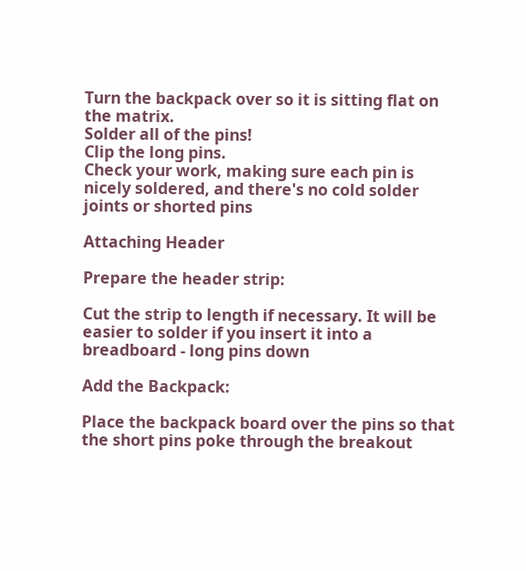Turn the backpack over so it is sitting flat on the matrix.
Solder all of the pins!
Clip the long pins.
Check your work, making sure each pin is nicely soldered, and there's no cold solder joints or shorted pins

Attaching Header

Prepare the header strip:

Cut the strip to length if necessary. It will be easier to solder if you insert it into a breadboard - long pins down

Add the Backpack:

Place the backpack board over the pins so that the short pins poke through the breakout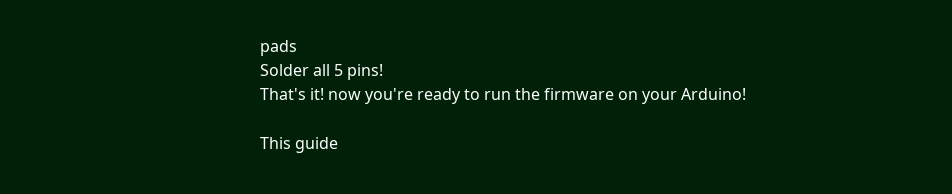pads
Solder all 5 pins!
That's it! now you're ready to run the firmware on your Arduino!

This guide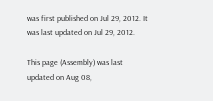was first published on Jul 29, 2012. It was last updated on Jul 29, 2012.

This page (Assembly) was last updated on Aug 08,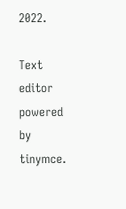2022.

Text editor powered by tinymce.